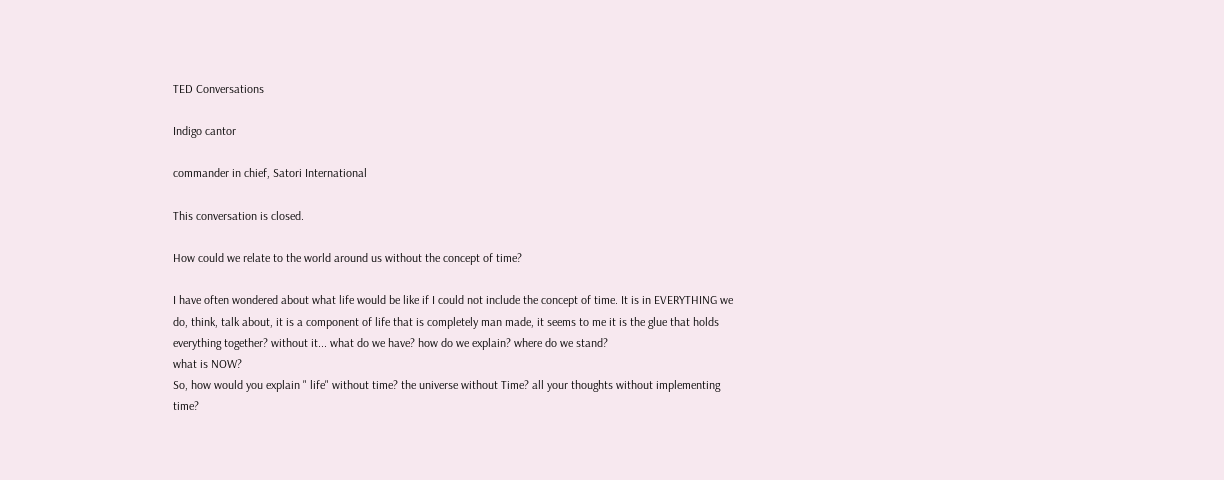TED Conversations

Indigo cantor

commander in chief, Satori International

This conversation is closed.

How could we relate to the world around us without the concept of time?

I have often wondered about what life would be like if I could not include the concept of time. It is in EVERYTHING we do, think, talk about, it is a component of life that is completely man made, it seems to me it is the glue that holds everything together? without it... what do we have? how do we explain? where do we stand?
what is NOW?
So, how would you explain " life" without time? the universe without Time? all your thoughts without implementing time?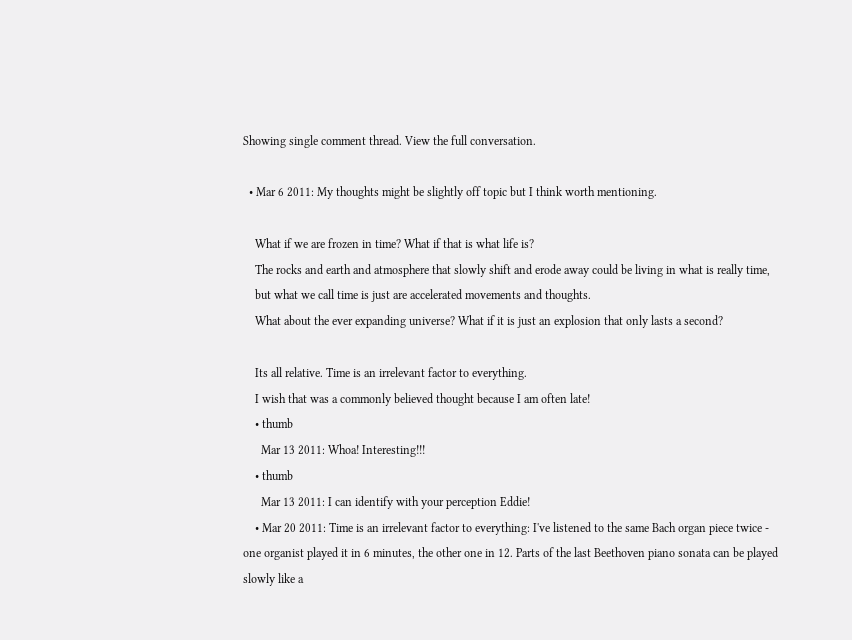Showing single comment thread. View the full conversation.

  • Mar 6 2011: My thoughts might be slightly off topic but I think worth mentioning.

    What if we are frozen in time? What if that is what life is?
    The rocks and earth and atmosphere that slowly shift and erode away could be living in what is really time,
    but what we call time is just are accelerated movements and thoughts.
    What about the ever expanding universe? What if it is just an explosion that only lasts a second?

    Its all relative. Time is an irrelevant factor to everything.
    I wish that was a commonly believed thought because I am often late!
    • thumb
      Mar 13 2011: Whoa! Interesting!!!
    • thumb
      Mar 13 2011: I can identify with your perception Eddie!
    • Mar 20 2011: Time is an irrelevant factor to everything: I've listened to the same Bach organ piece twice - one organist played it in 6 minutes, the other one in 12. Parts of the last Beethoven piano sonata can be played slowly like a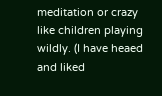meditation or crazy like children playing wildly. (I have heaed and liked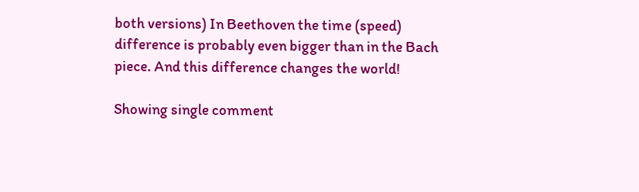both versions) In Beethoven the time (speed) difference is probably even bigger than in the Bach piece. And this difference changes the world!

Showing single comment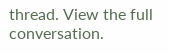thread. View the full conversation.